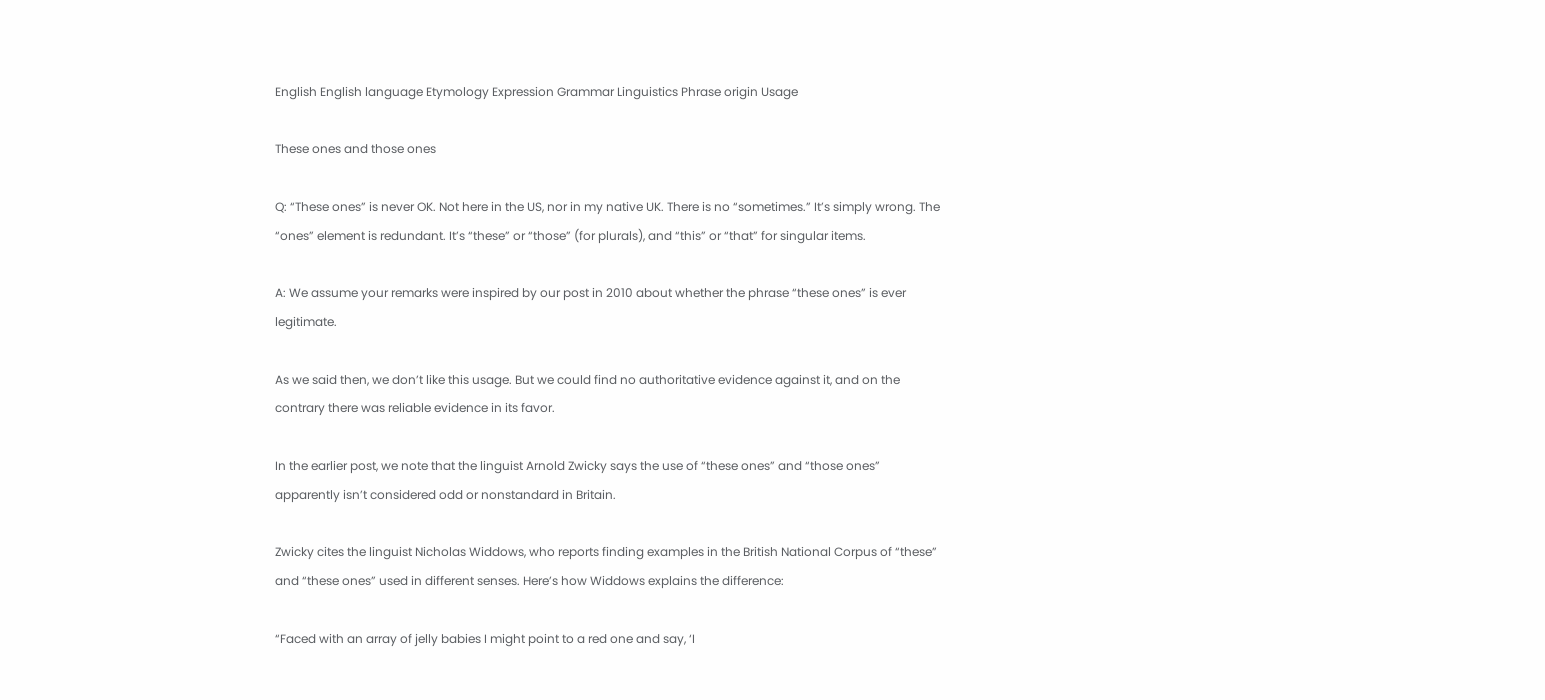English English language Etymology Expression Grammar Linguistics Phrase origin Usage

These ones and those ones

Q: “These ones” is never OK. Not here in the US, nor in my native UK. There is no “sometimes.” It’s simply wrong. The “ones” element is redundant. It’s “these” or “those” (for plurals), and “this” or “that” for singular items.

A: We assume your remarks were inspired by our post in 2010 about whether the phrase “these ones” is ever legitimate.

As we said then, we don’t like this usage. But we could find no authoritative evidence against it, and on the contrary there was reliable evidence in its favor.

In the earlier post, we note that the linguist Arnold Zwicky says the use of “these ones” and “those ones” apparently isn’t considered odd or nonstandard in Britain.

Zwicky cites the linguist Nicholas Widdows, who reports finding examples in the British National Corpus of “these” and “these ones” used in different senses. Here’s how Widdows explains the difference:

“Faced with an array of jelly babies I might point to a red one and say, ‘I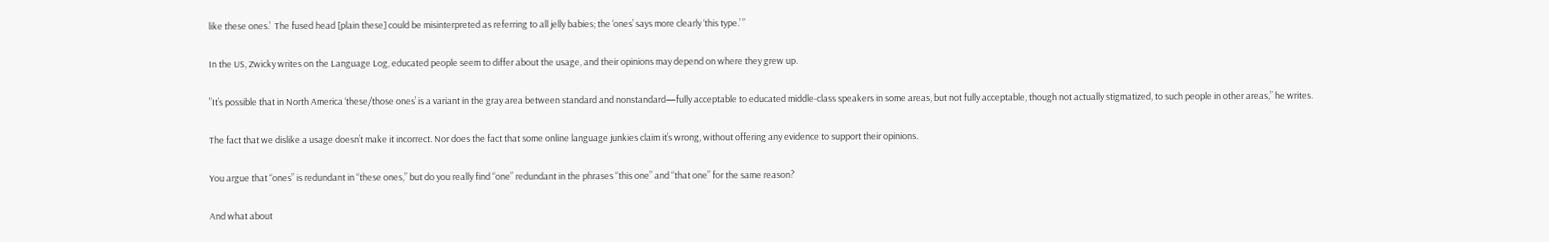like these ones.’  The fused head [plain these] could be misinterpreted as referring to all jelly babies; the ‘ones’ says more clearly ‘this type.’ ”

In the US, Zwicky writes on the Language Log, educated people seem to differ about the usage, and their opinions may depend on where they grew up.

”It’s possible that in North America ‘these/those ones’ is a variant in the gray area between standard and nonstandard—fully acceptable to educated middle-class speakers in some areas, but not fully acceptable, though not actually stigmatized, to such people in other areas,” he writes.

The fact that we dislike a usage doesn’t make it incorrect. Nor does the fact that some online language junkies claim it’s wrong, without offering any evidence to support their opinions.

You argue that “ones” is redundant in “these ones,” but do you really find “one” redundant in the phrases “this one” and “that one” for the same reason?

And what about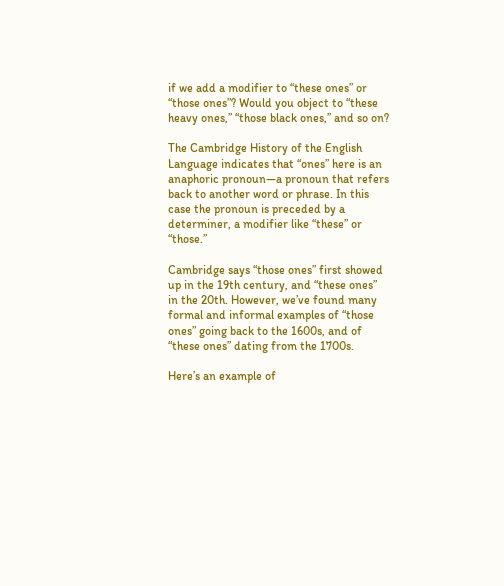if we add a modifier to “these ones” or “those ones”? Would you object to “these heavy ones,” “those black ones,” and so on?

The Cambridge History of the English Language indicates that “ones” here is an anaphoric pronoun—a pronoun that refers back to another word or phrase. In this case the pronoun is preceded by a determiner, a modifier like “these” or “those.”

Cambridge says “those ones” first showed up in the 19th century, and “these ones” in the 20th. However, we’ve found many formal and informal examples of “those ones” going back to the 1600s, and of “these ones” dating from the 1700s.

Here’s an example of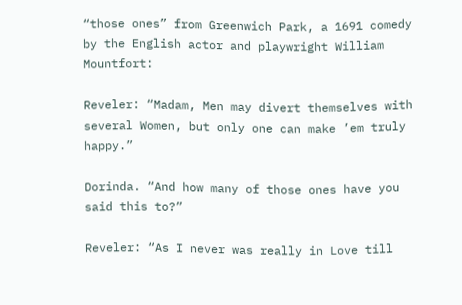“those ones” from Greenwich Park, a 1691 comedy by the English actor and playwright William Mountfort:

Reveler: “Madam, Men may divert themselves with several Women, but only one can make ’em truly happy.”

Dorinda. “And how many of those ones have you said this to?”

Reveler: “As I never was really in Love till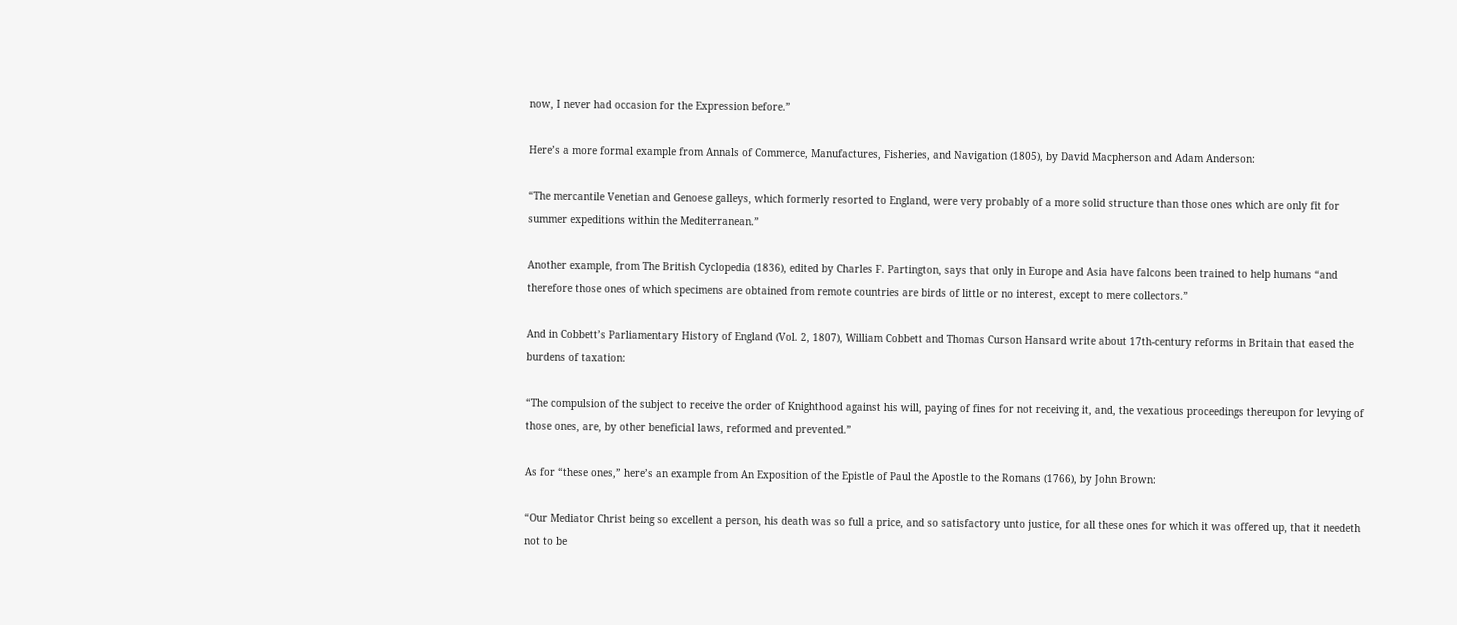now, I never had occasion for the Expression before.”

Here’s a more formal example from Annals of Commerce, Manufactures, Fisheries, and Navigation (1805), by David Macpherson and Adam Anderson:

“The mercantile Venetian and Genoese galleys, which formerly resorted to England, were very probably of a more solid structure than those ones which are only fit for summer expeditions within the Mediterranean.”

Another example, from The British Cyclopedia (1836), edited by Charles F. Partington, says that only in Europe and Asia have falcons been trained to help humans “and therefore those ones of which specimens are obtained from remote countries are birds of little or no interest, except to mere collectors.”

And in Cobbett’s Parliamentary History of England (Vol. 2, 1807), William Cobbett and Thomas Curson Hansard write about 17th-century reforms in Britain that eased the burdens of taxation:

“The compulsion of the subject to receive the order of Knighthood against his will, paying of fines for not receiving it, and, the vexatious proceedings thereupon for levying of those ones, are, by other beneficial laws, reformed and prevented.”

As for “these ones,” here’s an example from An Exposition of the Epistle of Paul the Apostle to the Romans (1766), by John Brown:

“Our Mediator Christ being so excellent a person, his death was so full a price, and so satisfactory unto justice, for all these ones for which it was offered up, that it needeth not to be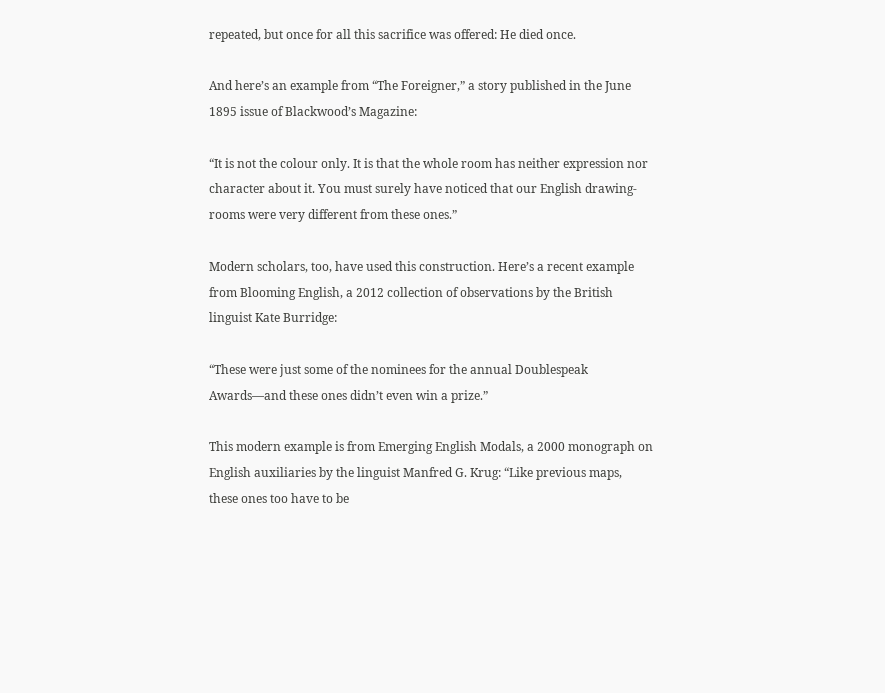repeated, but once for all this sacrifice was offered: He died once.

And here’s an example from “The Foreigner,” a story published in the June 1895 issue of Blackwood’s Magazine:

“It is not the colour only. It is that the whole room has neither expression nor character about it. You must surely have noticed that our English drawing-rooms were very different from these ones.”

Modern scholars, too, have used this construction. Here’s a recent example from Blooming English, a 2012 collection of observations by the British linguist Kate Burridge:

“These were just some of the nominees for the annual Doublespeak Awards—and these ones didn’t even win a prize.”

This modern example is from Emerging English Modals, a 2000 monograph on English auxiliaries by the linguist Manfred G. Krug: “Like previous maps, these ones too have to be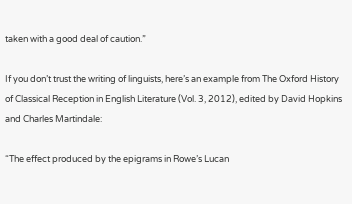taken with a good deal of caution.”

If you don’t trust the writing of linguists, here’s an example from The Oxford History of Classical Reception in English Literature (Vol. 3, 2012), edited by David Hopkins and Charles Martindale:

“The effect produced by the epigrams in Rowe’s Lucan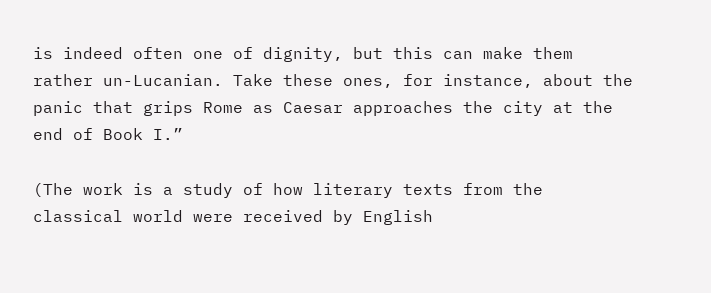is indeed often one of dignity, but this can make them rather un-Lucanian. Take these ones, for instance, about the panic that grips Rome as Caesar approaches the city at the end of Book I.”

(The work is a study of how literary texts from the classical world were received by English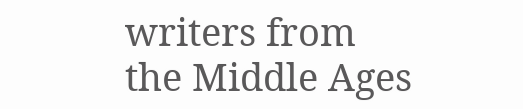writers from the Middle Ages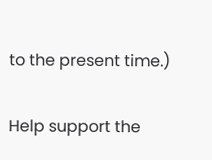to the present time.)

Help support the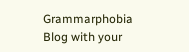Grammarphobia Blog with your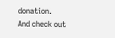donation.
And check out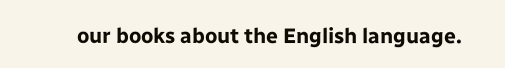our books about the English language.